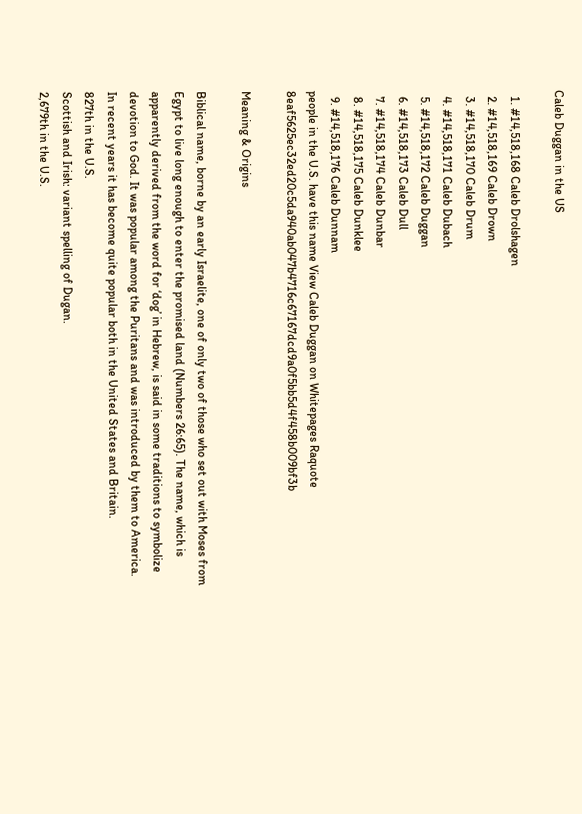Caleb Duggan in the US

  1. #14,518,168 Caleb Drolshagen
  2. #14,518,169 Caleb Drown
  3. #14,518,170 Caleb Drum
  4. #14,518,171 Caleb Dubach
  5. #14,518,172 Caleb Duggan
  6. #14,518,173 Caleb Dull
  7. #14,518,174 Caleb Dunbar
  8. #14,518,175 Caleb Dunklee
  9. #14,518,176 Caleb Dunnam
people in the U.S. have this name View Caleb Duggan on Whitepages Raquote 8eaf5625ec32ed20c5da940ab047b4716c67167dcd9a0f5bb5d4f458b009bf3b

Meaning & Origins

Biblical name, borne by an early Israelite, one of only two of those who set out with Moses from Egypt to live long enough to enter the promised land (Numbers 26:65). The name, which is apparently derived from the word for ‘dog’ in Hebrew, is said in some traditions to symbolize devotion to God. It was popular among the Puritans and was introduced by them to America. In recent years it has become quite popular both in the United States and Britain.
827th in the U.S.
Scottish and Irish: variant spelling of Dugan.
2,679th in the U.S.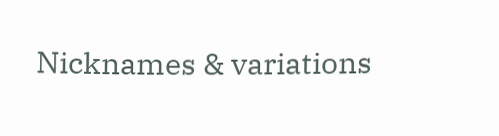Nicknames & variations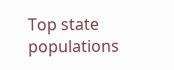Top state populations